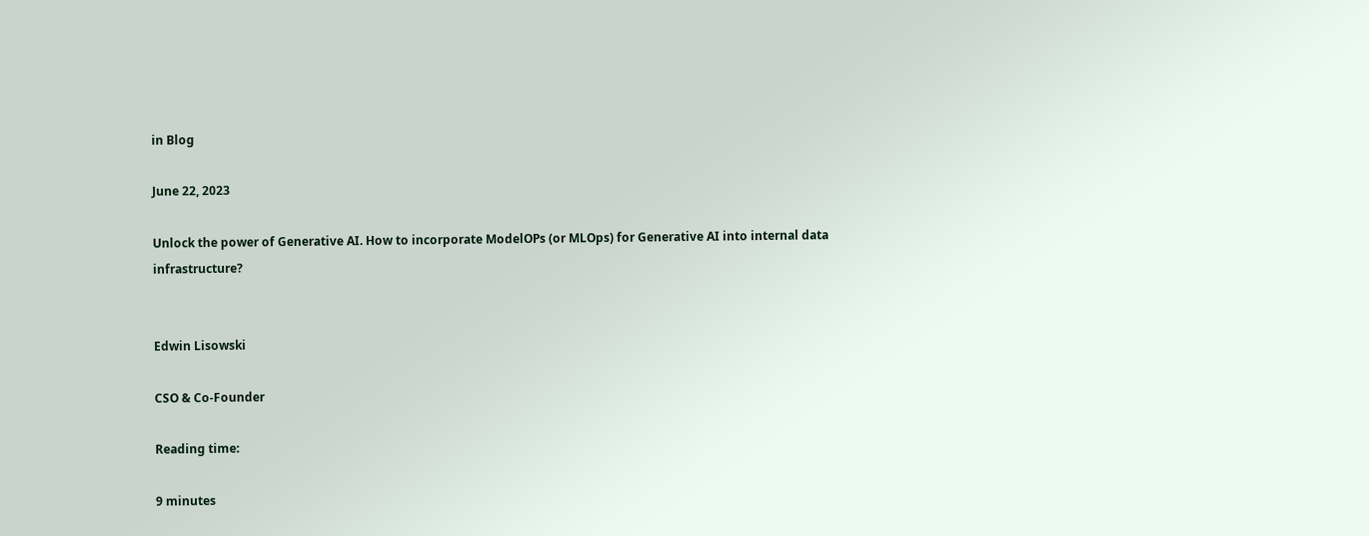in Blog

June 22, 2023

Unlock the power of Generative AI. How to incorporate ModelOPs (or MLOps) for Generative AI into internal data infrastructure?


Edwin Lisowski

CSO & Co-Founder

Reading time:

9 minutes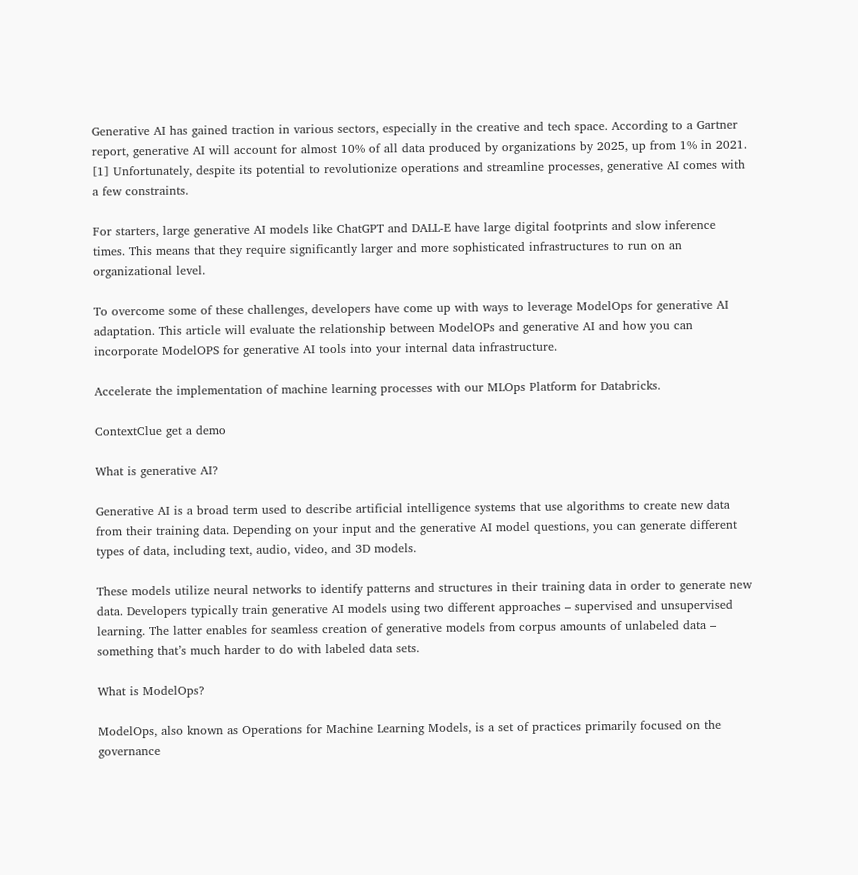Generative AI has gained traction in various sectors, especially in the creative and tech space. According to a Gartner report, generative AI will account for almost 10% of all data produced by organizations by 2025, up from 1% in 2021. [1] Unfortunately, despite its potential to revolutionize operations and streamline processes, generative AI comes with a few constraints.

For starters, large generative AI models like ChatGPT and DALL-E have large digital footprints and slow inference times. This means that they require significantly larger and more sophisticated infrastructures to run on an organizational level.

To overcome some of these challenges, developers have come up with ways to leverage ModelOps for generative AI adaptation. This article will evaluate the relationship between ModelOPs and generative AI and how you can incorporate ModelOPS for generative AI tools into your internal data infrastructure.

Accelerate the implementation of machine learning processes with our MLOps Platform for Databricks.

ContextClue get a demo

What is generative AI?

Generative AI is a broad term used to describe artificial intelligence systems that use algorithms to create new data from their training data. Depending on your input and the generative AI model questions, you can generate different types of data, including text, audio, video, and 3D models.

These models utilize neural networks to identify patterns and structures in their training data in order to generate new data. Developers typically train generative AI models using two different approaches – supervised and unsupervised learning. The latter enables for seamless creation of generative models from corpus amounts of unlabeled data – something that’s much harder to do with labeled data sets.

What is ModelOps?

ModelOps, also known as Operations for Machine Learning Models, is a set of practices primarily focused on the governance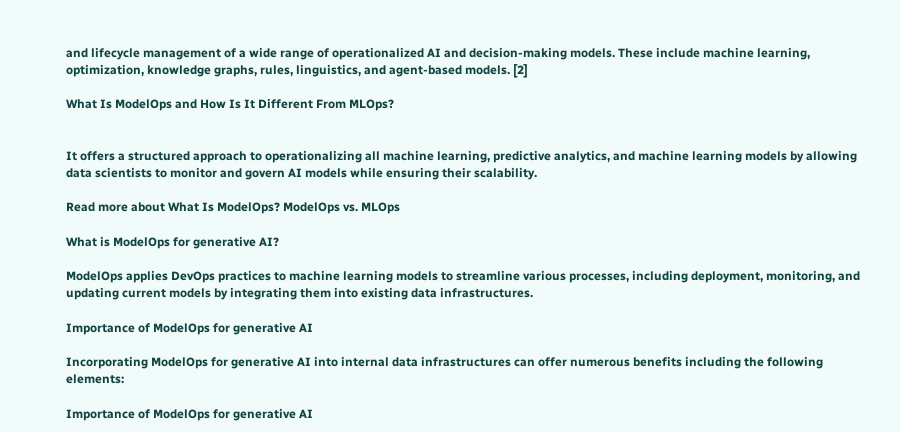and lifecycle management of a wide range of operationalized AI and decision-making models. These include machine learning, optimization, knowledge graphs, rules, linguistics, and agent-based models. [2]

What Is ModelOps and How Is It Different From MLOps?


It offers a structured approach to operationalizing all machine learning, predictive analytics, and machine learning models by allowing data scientists to monitor and govern AI models while ensuring their scalability.

Read more about What Is ModelOps? ModelOps vs. MLOps

What is ModelOps for generative AI?

ModelOps applies DevOps practices to machine learning models to streamline various processes, including deployment, monitoring, and updating current models by integrating them into existing data infrastructures.

Importance of ModelOps for generative AI

Incorporating ModelOps for generative AI into internal data infrastructures can offer numerous benefits including the following elements:

Importance of ModelOps for generative AI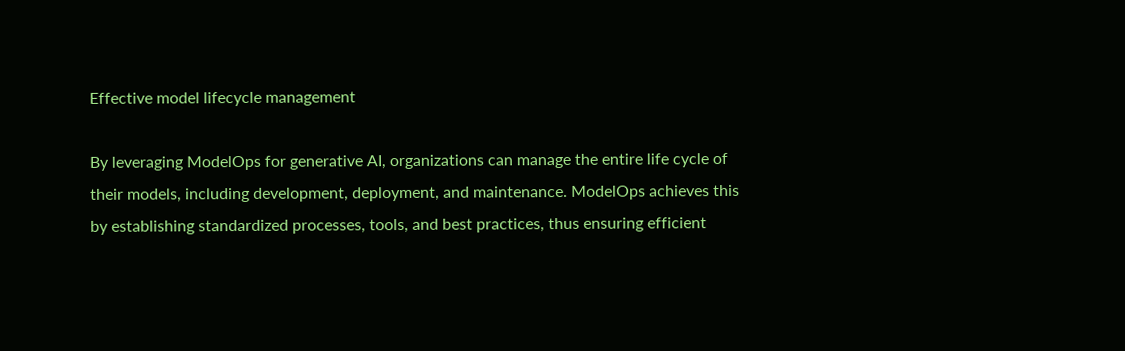Effective model lifecycle management

By leveraging ModelOps for generative AI, organizations can manage the entire life cycle of their models, including development, deployment, and maintenance. ModelOps achieves this by establishing standardized processes, tools, and best practices, thus ensuring efficient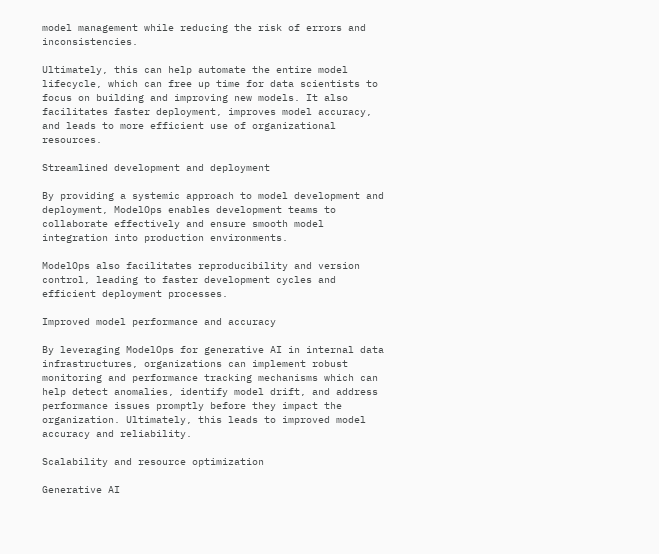model management while reducing the risk of errors and inconsistencies.

Ultimately, this can help automate the entire model lifecycle, which can free up time for data scientists to focus on building and improving new models. It also facilitates faster deployment, improves model accuracy, and leads to more efficient use of organizational resources.

Streamlined development and deployment

By providing a systemic approach to model development and deployment, ModelOps enables development teams to collaborate effectively and ensure smooth model integration into production environments.

ModelOps also facilitates reproducibility and version control, leading to faster development cycles and efficient deployment processes.

Improved model performance and accuracy

By leveraging ModelOps for generative AI in internal data infrastructures, organizations can implement robust monitoring and performance tracking mechanisms which can help detect anomalies, identify model drift, and address performance issues promptly before they impact the organization. Ultimately, this leads to improved model accuracy and reliability.

Scalability and resource optimization

Generative AI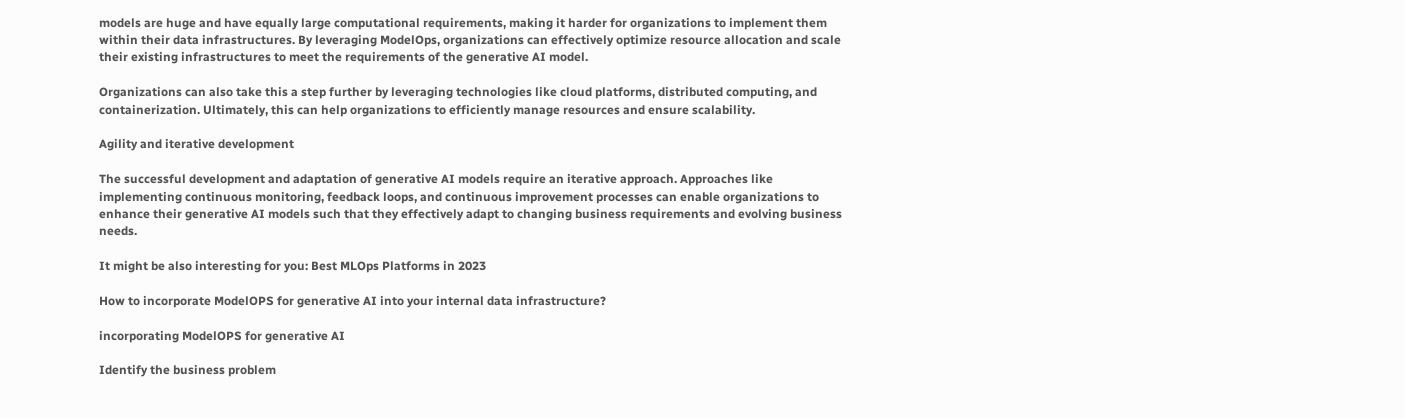models are huge and have equally large computational requirements, making it harder for organizations to implement them within their data infrastructures. By leveraging ModelOps, organizations can effectively optimize resource allocation and scale their existing infrastructures to meet the requirements of the generative AI model.

Organizations can also take this a step further by leveraging technologies like cloud platforms, distributed computing, and containerization. Ultimately, this can help organizations to efficiently manage resources and ensure scalability.

Agility and iterative development

The successful development and adaptation of generative AI models require an iterative approach. Approaches like implementing continuous monitoring, feedback loops, and continuous improvement processes can enable organizations to enhance their generative AI models such that they effectively adapt to changing business requirements and evolving business needs.

It might be also interesting for you: Best MLOps Platforms in 2023

How to incorporate ModelOPS for generative AI into your internal data infrastructure?

incorporating ModelOPS for generative AI

Identify the business problem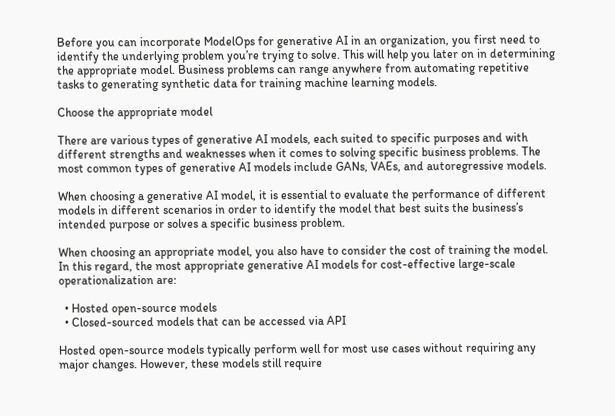Before you can incorporate ModelOps for generative AI in an organization, you first need to identify the underlying problem you’re trying to solve. This will help you later on in determining the appropriate model. Business problems can range anywhere from automating repetitive tasks to generating synthetic data for training machine learning models.

Choose the appropriate model

There are various types of generative AI models, each suited to specific purposes and with different strengths and weaknesses when it comes to solving specific business problems. The most common types of generative AI models include GANs, VAEs, and autoregressive models.

When choosing a generative AI model, it is essential to evaluate the performance of different models in different scenarios in order to identify the model that best suits the business’s intended purpose or solves a specific business problem.

When choosing an appropriate model, you also have to consider the cost of training the model. In this regard, the most appropriate generative AI models for cost-effective large-scale operationalization are:

  • Hosted open-source models
  • Closed-sourced models that can be accessed via API

Hosted open-source models typically perform well for most use cases without requiring any major changes. However, these models still require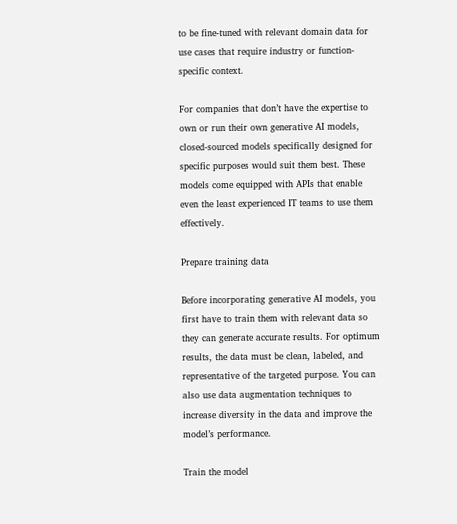to be fine-tuned with relevant domain data for use cases that require industry or function-specific context.

For companies that don’t have the expertise to own or run their own generative AI models, closed-sourced models specifically designed for specific purposes would suit them best. These models come equipped with APIs that enable even the least experienced IT teams to use them effectively.

Prepare training data

Before incorporating generative AI models, you first have to train them with relevant data so they can generate accurate results. For optimum results, the data must be clean, labeled, and representative of the targeted purpose. You can also use data augmentation techniques to increase diversity in the data and improve the model’s performance.

Train the model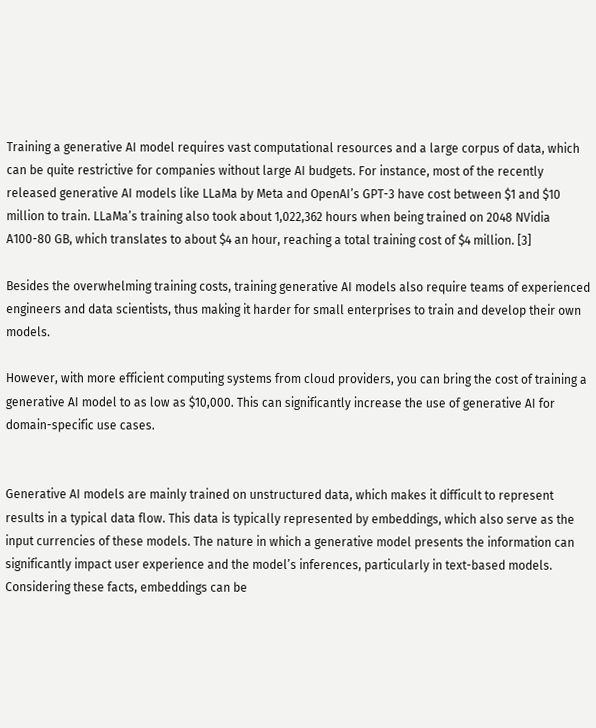Training a generative AI model requires vast computational resources and a large corpus of data, which can be quite restrictive for companies without large AI budgets. For instance, most of the recently released generative AI models like LLaMa by Meta and OpenAI’s GPT-3 have cost between $1 and $10 million to train. LLaMa’s training also took about 1,022,362 hours when being trained on 2048 NVidia A100-80 GB, which translates to about $4 an hour, reaching a total training cost of $4 million. [3]

Besides the overwhelming training costs, training generative AI models also require teams of experienced engineers and data scientists, thus making it harder for small enterprises to train and develop their own models.

However, with more efficient computing systems from cloud providers, you can bring the cost of training a generative AI model to as low as $10,000. This can significantly increase the use of generative AI for domain-specific use cases.


Generative AI models are mainly trained on unstructured data, which makes it difficult to represent results in a typical data flow. This data is typically represented by embeddings, which also serve as the input currencies of these models. The nature in which a generative model presents the information can significantly impact user experience and the model’s inferences, particularly in text-based models. Considering these facts, embeddings can be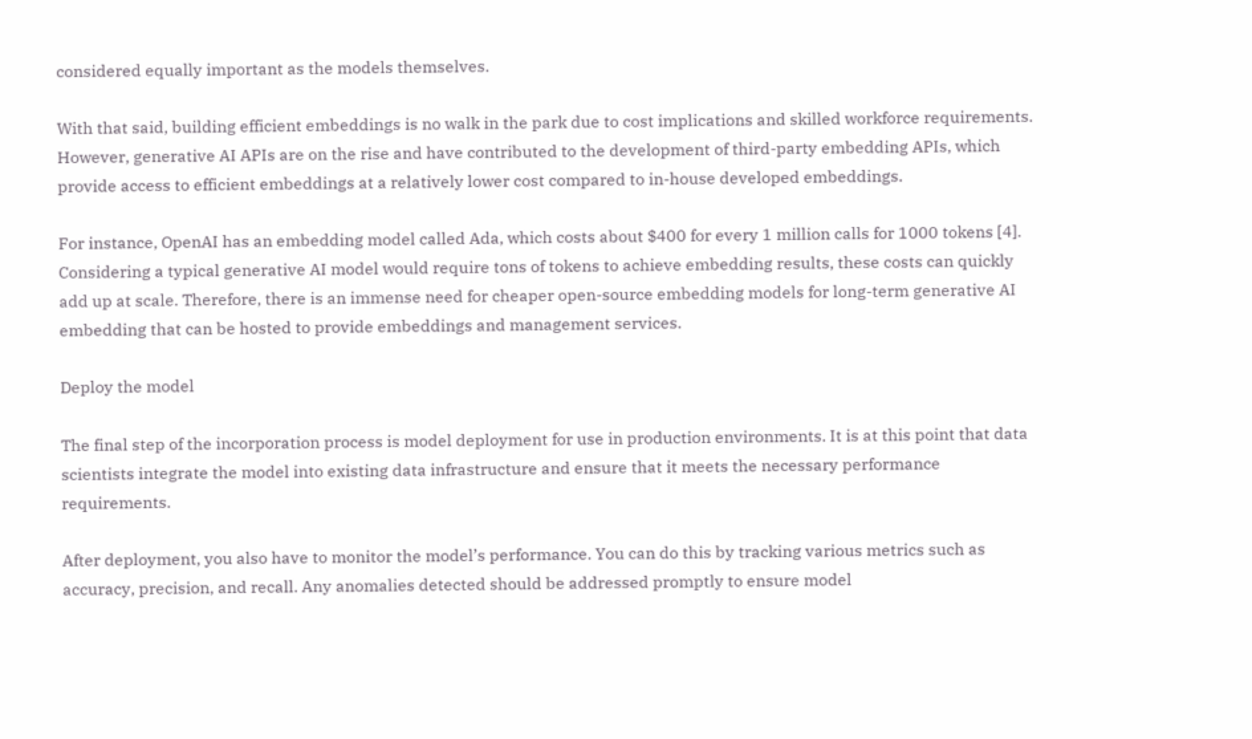considered equally important as the models themselves.

With that said, building efficient embeddings is no walk in the park due to cost implications and skilled workforce requirements. However, generative AI APIs are on the rise and have contributed to the development of third-party embedding APIs, which provide access to efficient embeddings at a relatively lower cost compared to in-house developed embeddings.

For instance, OpenAI has an embedding model called Ada, which costs about $400 for every 1 million calls for 1000 tokens [4]. Considering a typical generative AI model would require tons of tokens to achieve embedding results, these costs can quickly add up at scale. Therefore, there is an immense need for cheaper open-source embedding models for long-term generative AI embedding that can be hosted to provide embeddings and management services.

Deploy the model

The final step of the incorporation process is model deployment for use in production environments. It is at this point that data scientists integrate the model into existing data infrastructure and ensure that it meets the necessary performance requirements.

After deployment, you also have to monitor the model’s performance. You can do this by tracking various metrics such as accuracy, precision, and recall. Any anomalies detected should be addressed promptly to ensure model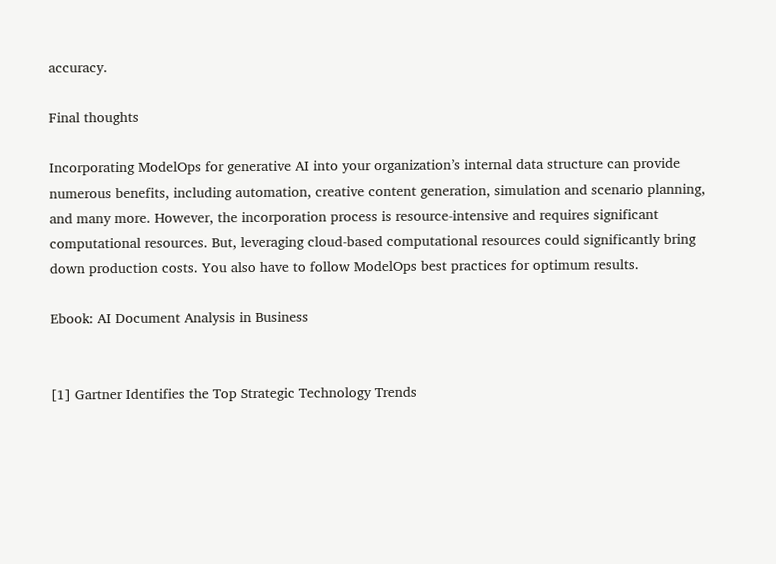accuracy.

Final thoughts

Incorporating ModelOps for generative AI into your organization’s internal data structure can provide numerous benefits, including automation, creative content generation, simulation and scenario planning, and many more. However, the incorporation process is resource-intensive and requires significant computational resources. But, leveraging cloud-based computational resources could significantly bring down production costs. You also have to follow ModelOps best practices for optimum results.

Ebook: AI Document Analysis in Business


[1] Gartner Identifies the Top Strategic Technology Trends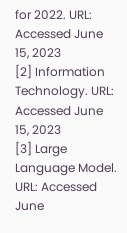for 2022. URL: Accessed June 15, 2023
[2] Information Technology. URL: Accessed June 15, 2023
[3] Large Language Model. URL: Accessed June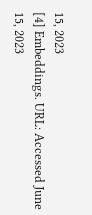15, 2023
[4] Embeddings. URL: Accessed June 15, 2023